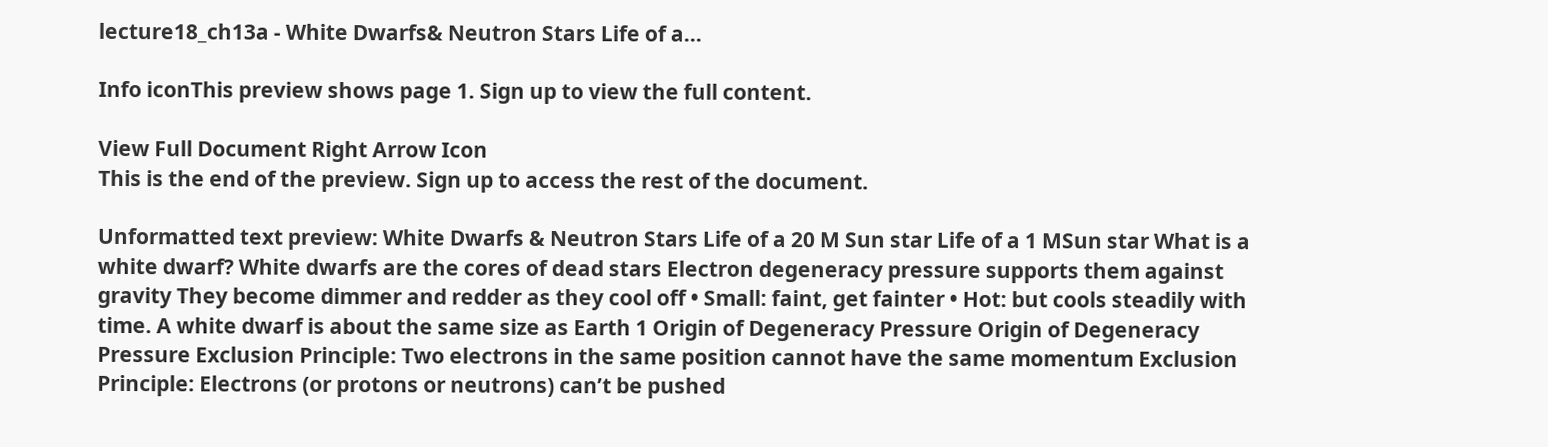lecture18_ch13a - White Dwarfs& Neutron Stars Life of a...

Info iconThis preview shows page 1. Sign up to view the full content.

View Full Document Right Arrow Icon
This is the end of the preview. Sign up to access the rest of the document.

Unformatted text preview: White Dwarfs & Neutron Stars Life of a 20 M Sun star Life of a 1 MSun star What is a white dwarf? White dwarfs are the cores of dead stars Electron degeneracy pressure supports them against gravity They become dimmer and redder as they cool off • Small: faint, get fainter • Hot: but cools steadily with time. A white dwarf is about the same size as Earth 1 Origin of Degeneracy Pressure Origin of Degeneracy Pressure Exclusion Principle: Two electrons in the same position cannot have the same momentum Exclusion Principle: Electrons (or protons or neutrons) canʼt be pushed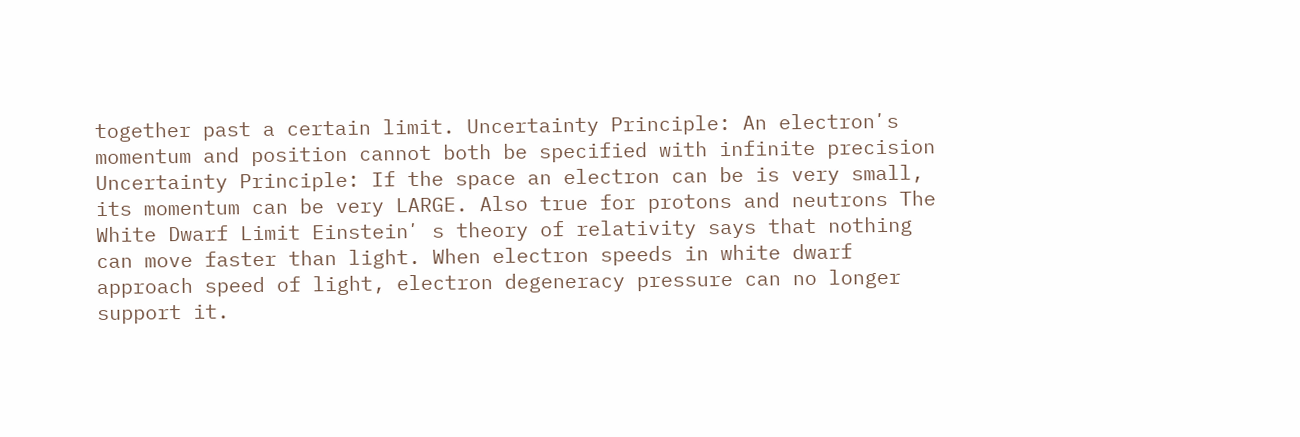together past a certain limit. Uncertainty Principle: An electronʼs momentum and position cannot both be specified with infinite precision Uncertainty Principle: If the space an electron can be is very small, its momentum can be very LARGE. Also true for protons and neutrons The White Dwarf Limit Einsteinʼ s theory of relativity says that nothing can move faster than light. When electron speeds in white dwarf approach speed of light, electron degeneracy pressure can no longer support it.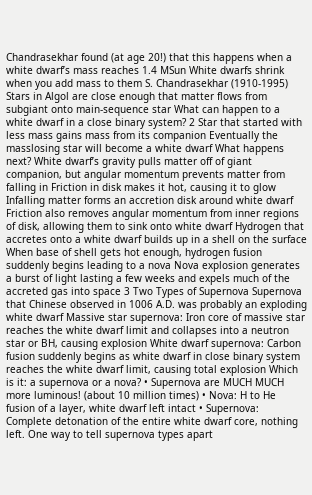Chandrasekhar found (at age 20!) that this happens when a white dwarfʼs mass reaches 1.4 MSun White dwarfs shrink when you add mass to them S. Chandrasekhar (1910-1995) Stars in Algol are close enough that matter flows from subgiant onto main-sequence star What can happen to a white dwarf in a close binary system? 2 Star that started with less mass gains mass from its companion Eventually the masslosing star will become a white dwarf What happens next? White dwarfʼs gravity pulls matter off of giant companion, but angular momentum prevents matter from falling in Friction in disk makes it hot, causing it to glow Infalling matter forms an accretion disk around white dwarf Friction also removes angular momentum from inner regions of disk, allowing them to sink onto white dwarf Hydrogen that accretes onto a white dwarf builds up in a shell on the surface When base of shell gets hot enough, hydrogen fusion suddenly begins leading to a nova Nova explosion generates a burst of light lasting a few weeks and expels much of the accreted gas into space 3 Two Types of Supernova Supernova that Chinese observed in 1006 A.D. was probably an exploding white dwarf Massive star supernova: Iron core of massive star reaches the white dwarf limit and collapses into a neutron star or BH, causing explosion White dwarf supernova: Carbon fusion suddenly begins as white dwarf in close binary system reaches the white dwarf limit, causing total explosion Which is it: a supernova or a nova? • Supernova are MUCH MUCH more luminous! (about 10 million times) • Nova: H to He fusion of a layer, white dwarf left intact • Supernova: Complete detonation of the entire white dwarf core, nothing left. One way to tell supernova types apart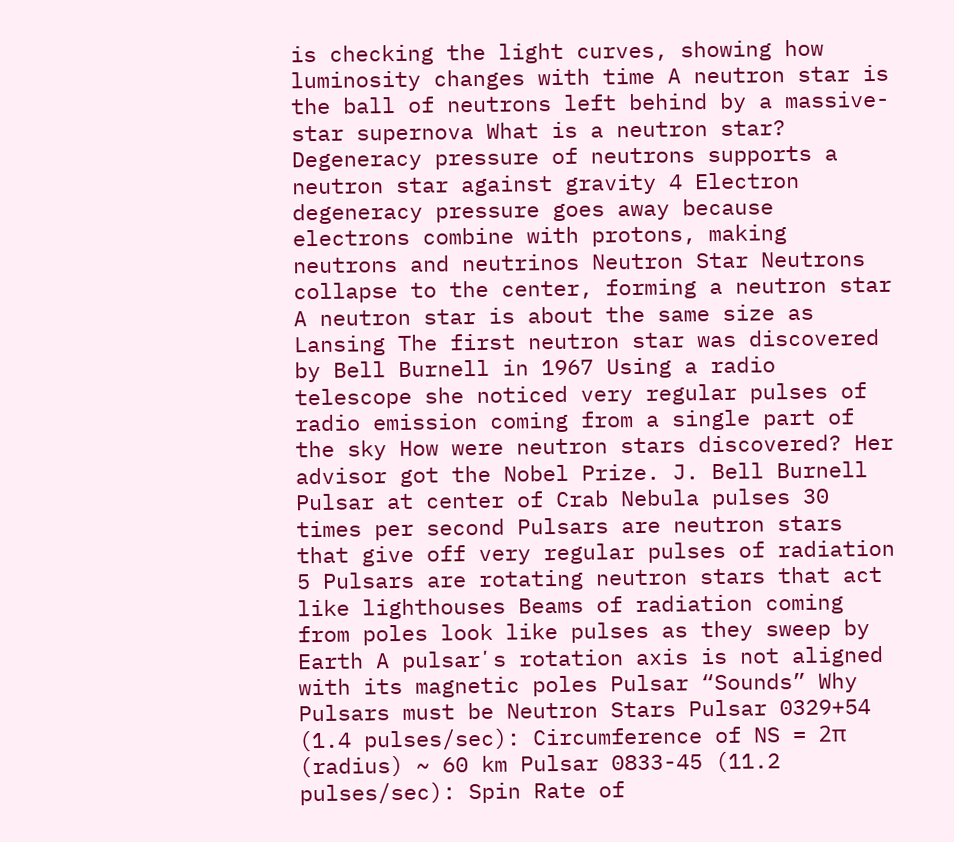is checking the light curves, showing how luminosity changes with time A neutron star is the ball of neutrons left behind by a massive-star supernova What is a neutron star? Degeneracy pressure of neutrons supports a neutron star against gravity 4 Electron degeneracy pressure goes away because electrons combine with protons, making neutrons and neutrinos Neutron Star Neutrons collapse to the center, forming a neutron star A neutron star is about the same size as Lansing The first neutron star was discovered by Bell Burnell in 1967 Using a radio telescope she noticed very regular pulses of radio emission coming from a single part of the sky How were neutron stars discovered? Her advisor got the Nobel Prize. J. Bell Burnell Pulsar at center of Crab Nebula pulses 30 times per second Pulsars are neutron stars that give off very regular pulses of radiation 5 Pulsars are rotating neutron stars that act like lighthouses Beams of radiation coming from poles look like pulses as they sweep by Earth A pulsarʼs rotation axis is not aligned with its magnetic poles Pulsar “Sounds” Why Pulsars must be Neutron Stars Pulsar 0329+54 (1.4 pulses/sec): Circumference of NS = 2π (radius) ~ 60 km Pulsar 0833-45 (11.2 pulses/sec): Spin Rate of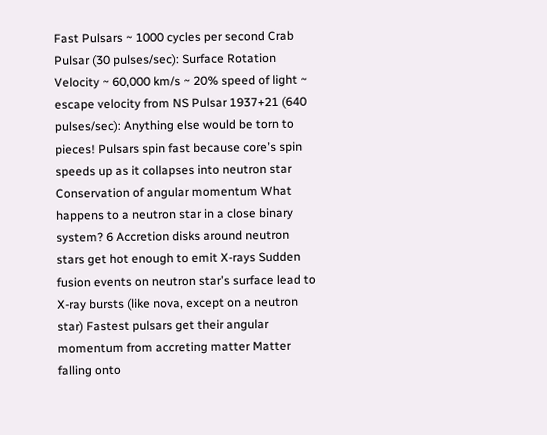Fast Pulsars ~ 1000 cycles per second Crab Pulsar (30 pulses/sec): Surface Rotation Velocity ~ 60,000 km/s ~ 20% speed of light ~ escape velocity from NS Pulsar 1937+21 (640 pulses/sec): Anything else would be torn to pieces! Pulsars spin fast because coreʼs spin speeds up as it collapses into neutron star Conservation of angular momentum What happens to a neutron star in a close binary system? 6 Accretion disks around neutron stars get hot enough to emit X-rays Sudden fusion events on neutron starʼs surface lead to X-ray bursts (like nova, except on a neutron star) Fastest pulsars get their angular momentum from accreting matter Matter falling onto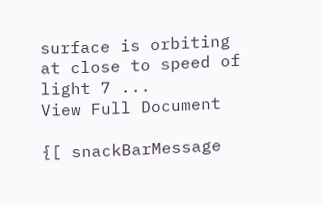surface is orbiting at close to speed of light 7 ...
View Full Document

{[ snackBarMessage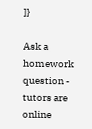]}

Ask a homework question - tutors are online